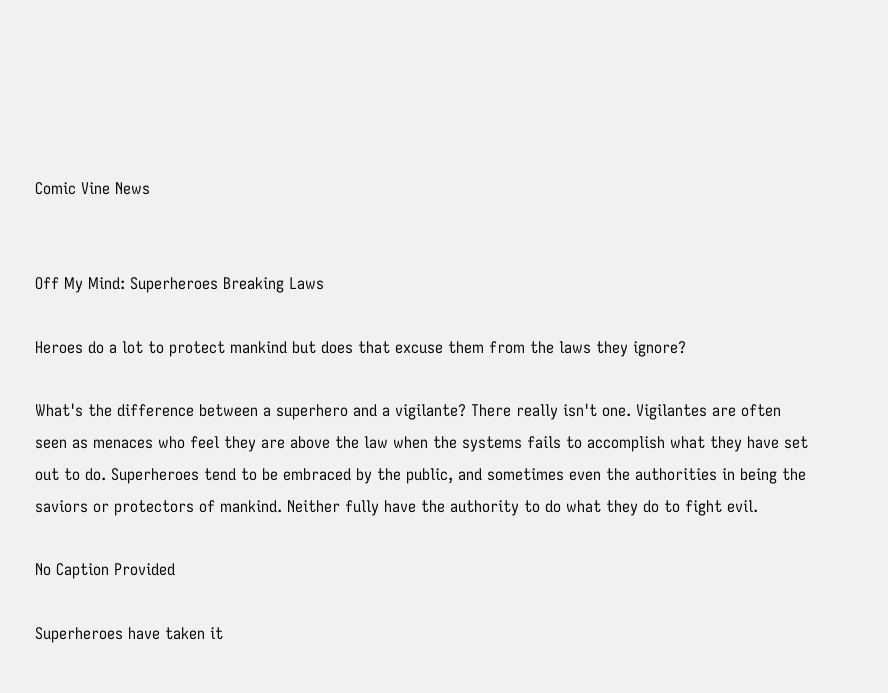Comic Vine News


Off My Mind: Superheroes Breaking Laws

Heroes do a lot to protect mankind but does that excuse them from the laws they ignore?

What's the difference between a superhero and a vigilante? There really isn't one. Vigilantes are often seen as menaces who feel they are above the law when the systems fails to accomplish what they have set out to do. Superheroes tend to be embraced by the public, and sometimes even the authorities in being the saviors or protectors of mankind. Neither fully have the authority to do what they do to fight evil.

No Caption Provided

Superheroes have taken it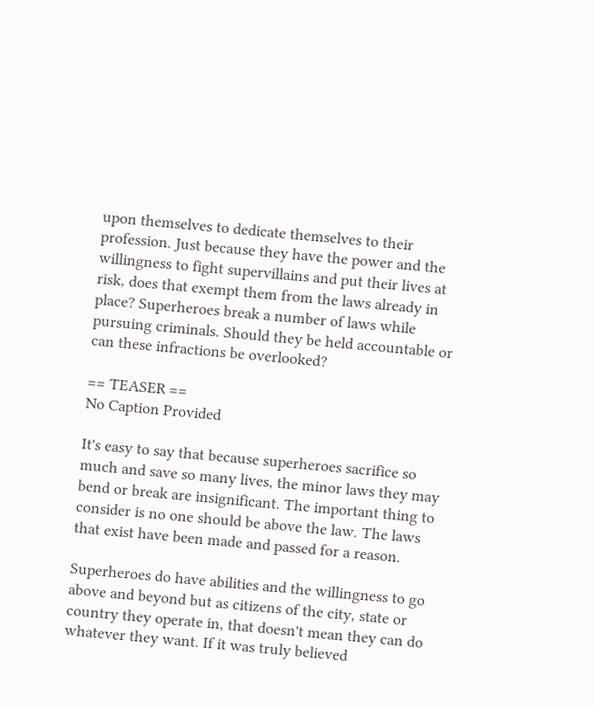upon themselves to dedicate themselves to their profession. Just because they have the power and the willingness to fight supervillains and put their lives at risk, does that exempt them from the laws already in place? Superheroes break a number of laws while pursuing criminals. Should they be held accountable or can these infractions be overlooked?

== TEASER ==
No Caption Provided

It's easy to say that because superheroes sacrifice so much and save so many lives, the minor laws they may bend or break are insignificant. The important thing to consider is no one should be above the law. The laws that exist have been made and passed for a reason.

Superheroes do have abilities and the willingness to go above and beyond but as citizens of the city, state or country they operate in, that doesn't mean they can do whatever they want. If it was truly believed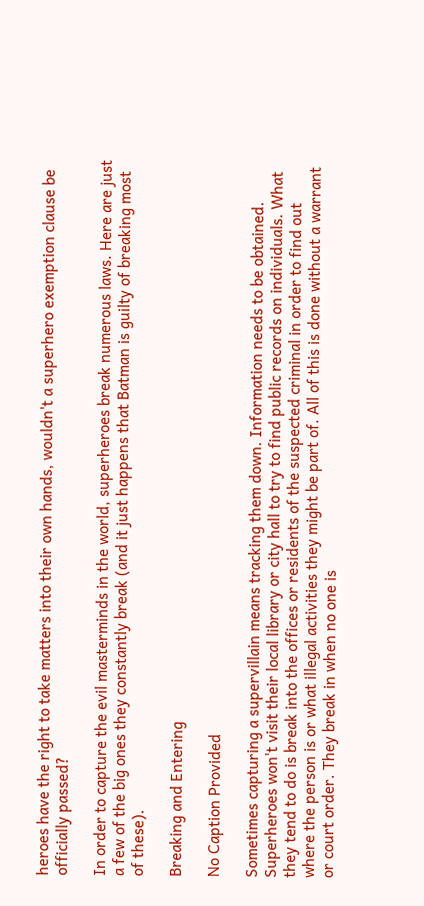heroes have the right to take matters into their own hands, wouldn't a superhero exemption clause be officially passed?

In order to capture the evil masterminds in the world, superheroes break numerous laws. Here are just a few of the big ones they constantly break (and it just happens that Batman is guilty of breaking most of these).

Breaking and Entering

No Caption Provided

Sometimes capturing a supervillain means tracking them down. Information needs to be obtained. Superheroes won't visit their local library or city hall to try to find public records on individuals. What they tend to do is break into the offices or residents of the suspected criminal in order to find out where the person is or what illegal activities they might be part of. All of this is done without a warrant or court order. They break in when no one is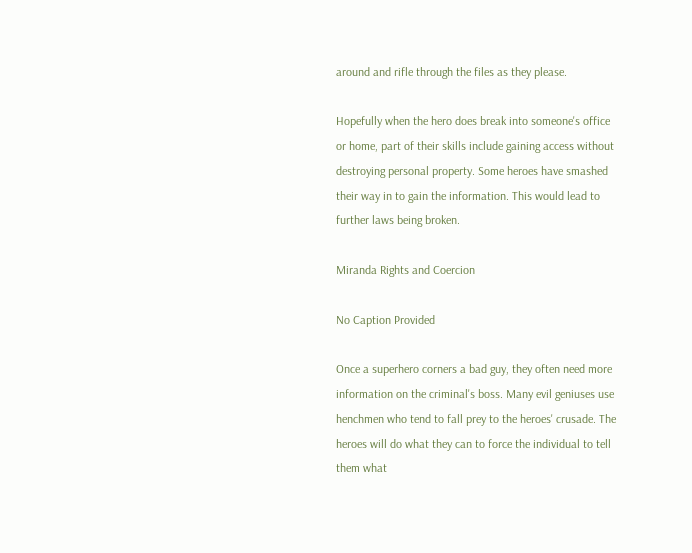around and rifle through the files as they please.

Hopefully when the hero does break into someone's office or home, part of their skills include gaining access without destroying personal property. Some heroes have smashed their way in to gain the information. This would lead to further laws being broken.

Miranda Rights and Coercion

No Caption Provided

Once a superhero corners a bad guy, they often need more information on the criminal's boss. Many evil geniuses use henchmen who tend to fall prey to the heroes' crusade. The heroes will do what they can to force the individual to tell them what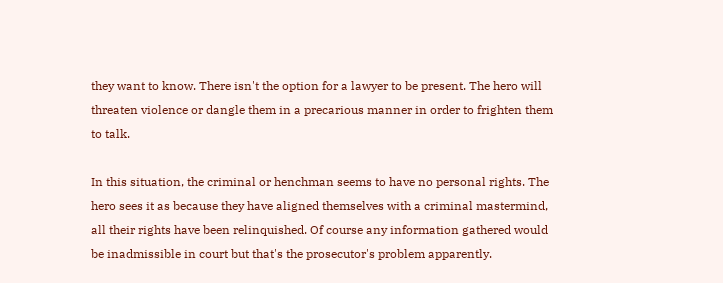they want to know. There isn't the option for a lawyer to be present. The hero will threaten violence or dangle them in a precarious manner in order to frighten them to talk.

In this situation, the criminal or henchman seems to have no personal rights. The hero sees it as because they have aligned themselves with a criminal mastermind, all their rights have been relinquished. Of course any information gathered would be inadmissible in court but that's the prosecutor's problem apparently.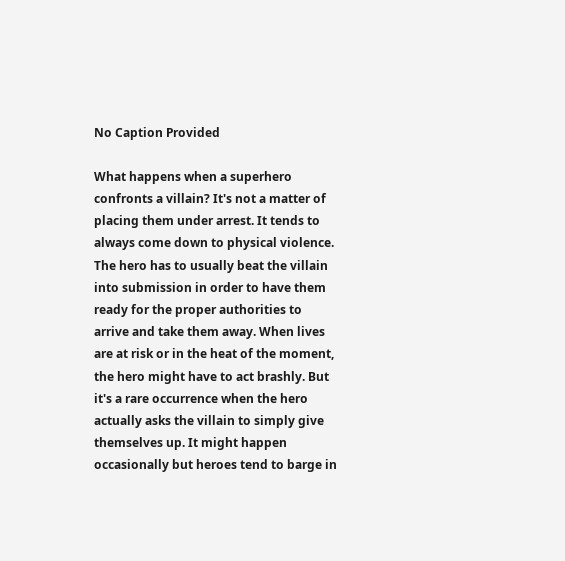No Caption Provided

What happens when a superhero confronts a villain? It's not a matter of placing them under arrest. It tends to always come down to physical violence. The hero has to usually beat the villain into submission in order to have them ready for the proper authorities to arrive and take them away. When lives are at risk or in the heat of the moment, the hero might have to act brashly. But it's a rare occurrence when the hero actually asks the villain to simply give themselves up. It might happen occasionally but heroes tend to barge in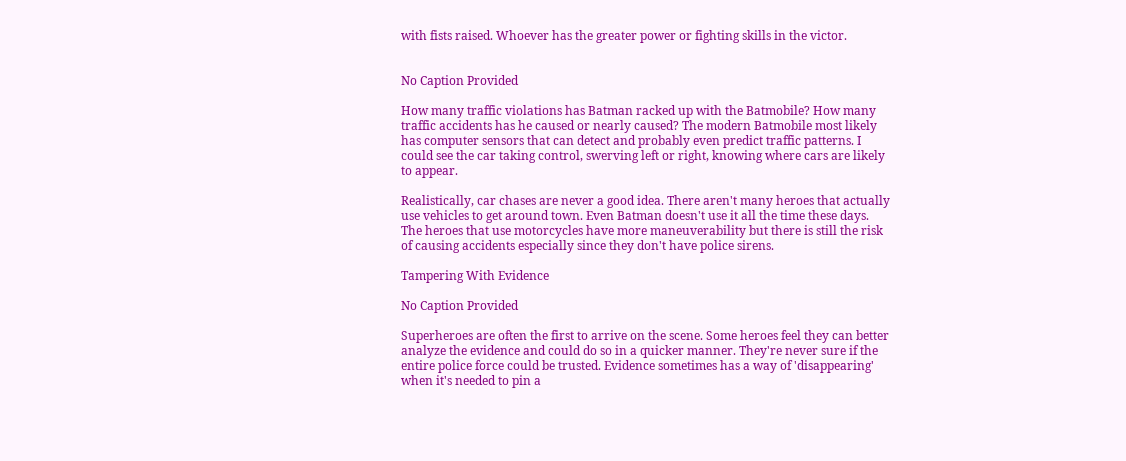with fists raised. Whoever has the greater power or fighting skills in the victor.


No Caption Provided

How many traffic violations has Batman racked up with the Batmobile? How many traffic accidents has he caused or nearly caused? The modern Batmobile most likely has computer sensors that can detect and probably even predict traffic patterns. I could see the car taking control, swerving left or right, knowing where cars are likely to appear.

Realistically, car chases are never a good idea. There aren't many heroes that actually use vehicles to get around town. Even Batman doesn't use it all the time these days. The heroes that use motorcycles have more maneuverability but there is still the risk of causing accidents especially since they don't have police sirens.

Tampering With Evidence

No Caption Provided

Superheroes are often the first to arrive on the scene. Some heroes feel they can better analyze the evidence and could do so in a quicker manner. They're never sure if the entire police force could be trusted. Evidence sometimes has a way of 'disappearing' when it's needed to pin a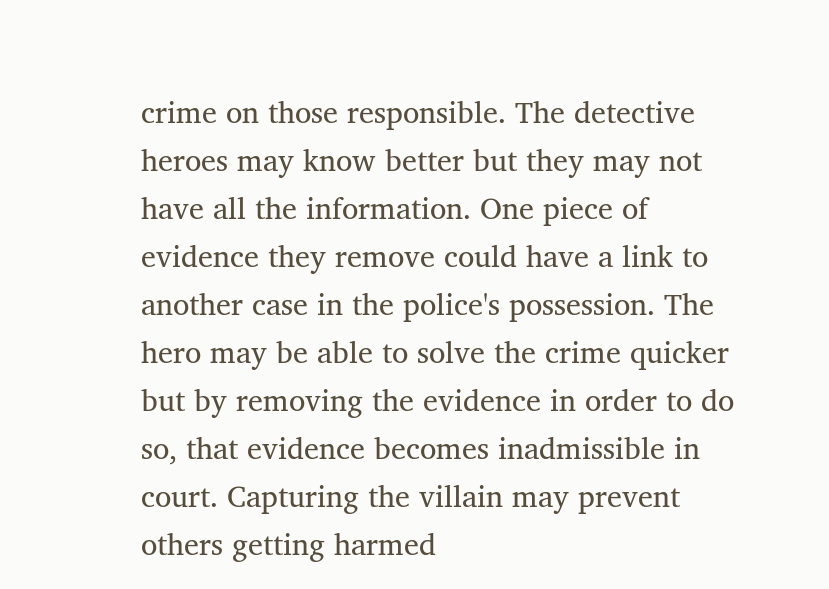crime on those responsible. The detective heroes may know better but they may not have all the information. One piece of evidence they remove could have a link to another case in the police's possession. The hero may be able to solve the crime quicker but by removing the evidence in order to do so, that evidence becomes inadmissible in court. Capturing the villain may prevent others getting harmed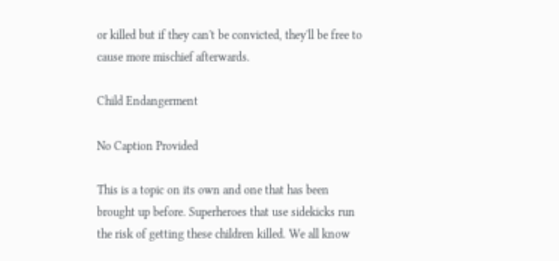or killed but if they can't be convicted, they'll be free to cause more mischief afterwards.

Child Endangerment

No Caption Provided

This is a topic on its own and one that has been brought up before. Superheroes that use sidekicks run the risk of getting these children killed. We all know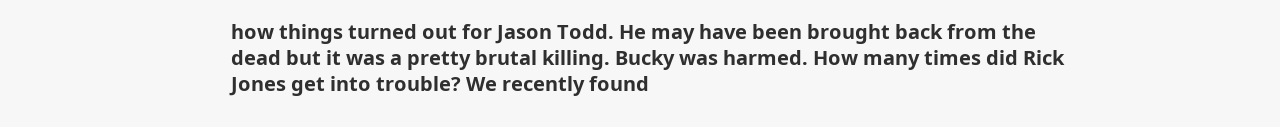how things turned out for Jason Todd. He may have been brought back from the dead but it was a pretty brutal killing. Bucky was harmed. How many times did Rick Jones get into trouble? We recently found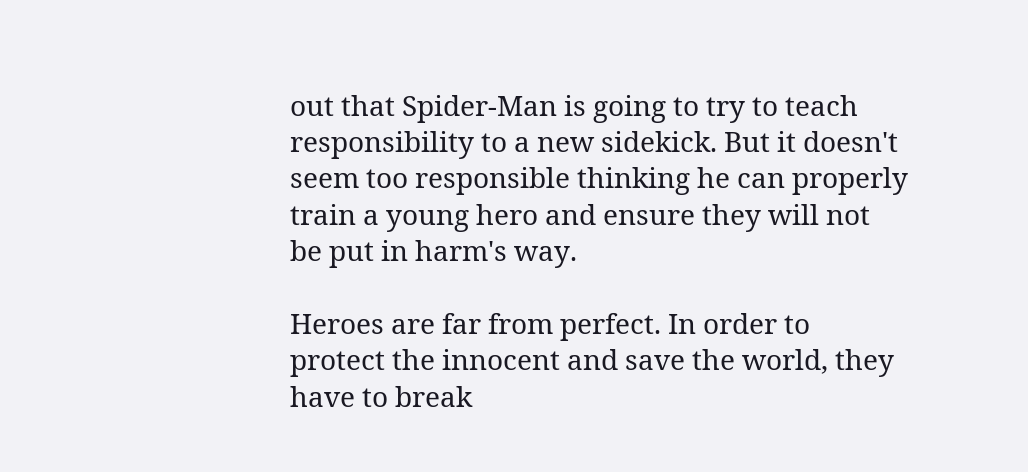out that Spider-Man is going to try to teach responsibility to a new sidekick. But it doesn't seem too responsible thinking he can properly train a young hero and ensure they will not be put in harm's way.

Heroes are far from perfect. In order to protect the innocent and save the world, they have to break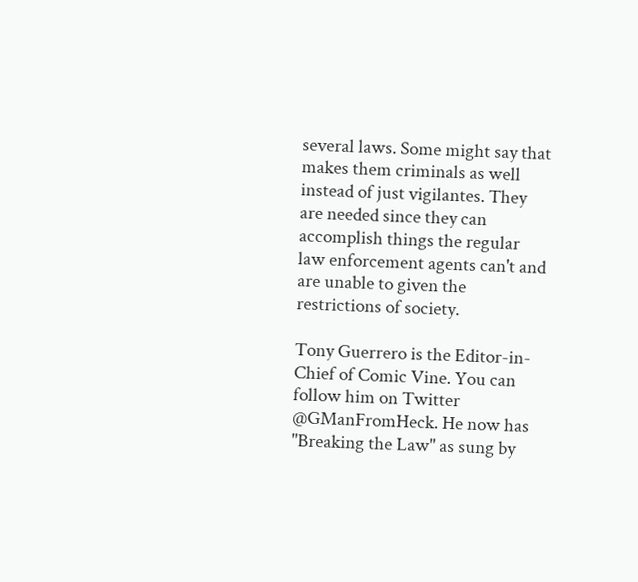several laws. Some might say that makes them criminals as well instead of just vigilantes. They are needed since they can accomplish things the regular law enforcement agents can't and are unable to given the restrictions of society.

Tony Guerrero is the Editor-in-Chief of Comic Vine. You can follow him on Twitter @GManFromHeck. He now has "Breaking the Law" as sung by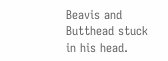Beavis and Butthead stuck in his head.